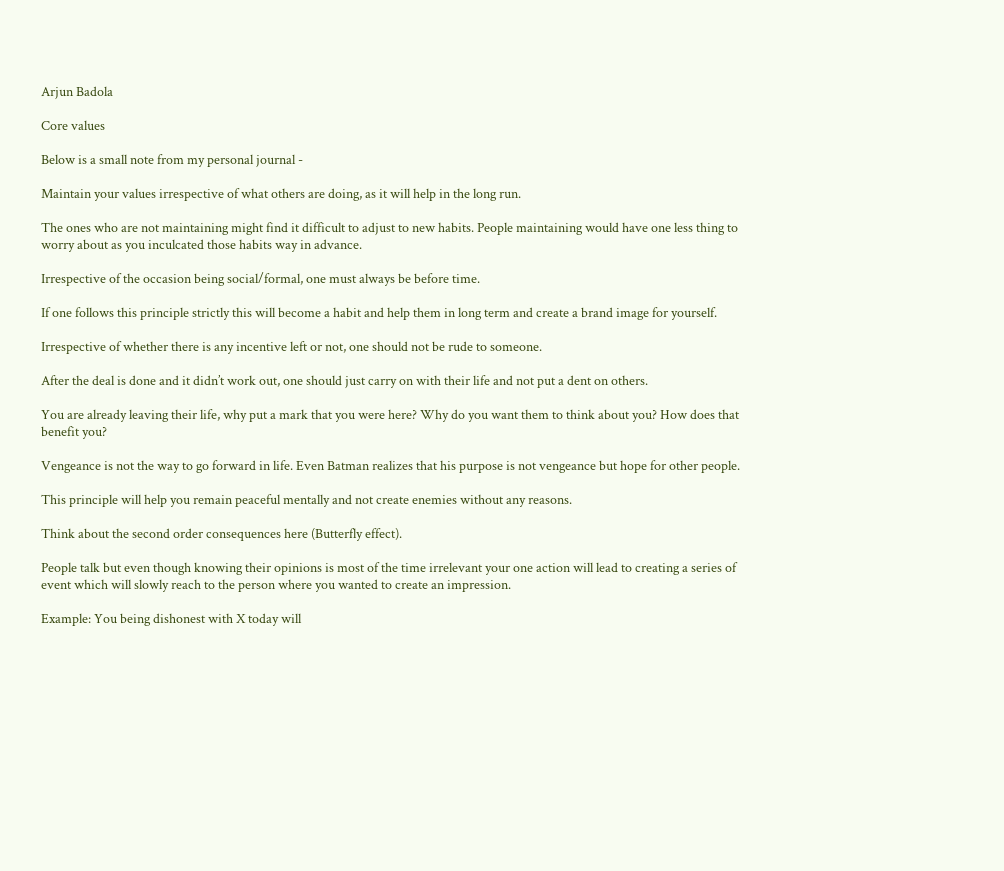Arjun Badola

Core values

Below is a small note from my personal journal -

Maintain your values irrespective of what others are doing, as it will help in the long run.

The ones who are not maintaining might find it difficult to adjust to new habits. People maintaining would have one less thing to worry about as you inculcated those habits way in advance.

Irrespective of the occasion being social/formal, one must always be before time.

If one follows this principle strictly this will become a habit and help them in long term and create a brand image for yourself.

Irrespective of whether there is any incentive left or not, one should not be rude to someone.

After the deal is done and it didn’t work out, one should just carry on with their life and not put a dent on others.

You are already leaving their life, why put a mark that you were here? Why do you want them to think about you? How does that benefit you?

Vengeance is not the way to go forward in life. Even Batman realizes that his purpose is not vengeance but hope for other people.

This principle will help you remain peaceful mentally and not create enemies without any reasons.

Think about the second order consequences here (Butterfly effect).

People talk but even though knowing their opinions is most of the time irrelevant your one action will lead to creating a series of event which will slowly reach to the person where you wanted to create an impression.

Example: You being dishonest with X today will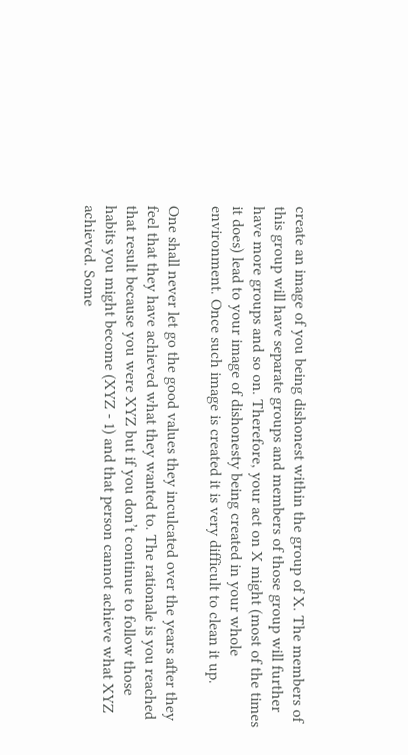create an image of you being dishonest within the group of X. The members of this group will have separate groups and members of those group will further have more groups and so on. Therefore, your act on X might (most of the times it does) lead to your image of dishonesty being created in your whole environment. Once such image is created it is very difficult to clean it up.

One shall never let go the good values they inculcated over the years after they feel that they have achieved what they wanted to. The rationale is you reached that result because you were XYZ but if you don’t continue to follow those habits you might become (XYZ - 1) and that person cannot achieve what XYZ achieved. Some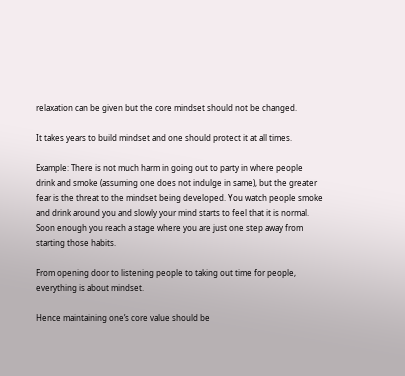relaxation can be given but the core mindset should not be changed.

It takes years to build mindset and one should protect it at all times.

Example: There is not much harm in going out to party in where people drink and smoke (assuming one does not indulge in same), but the greater fear is the threat to the mindset being developed. You watch people smoke and drink around you and slowly your mind starts to feel that it is normal. Soon enough you reach a stage where you are just one step away from starting those habits.

From opening door to listening people to taking out time for people, everything is about mindset.

Hence maintaining one’s core value should be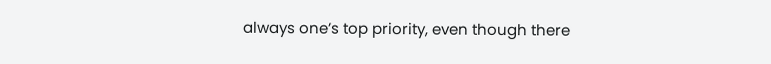always one’s top priority, even though there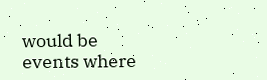would be events where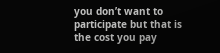you don’t want to participate but that is the cost you pay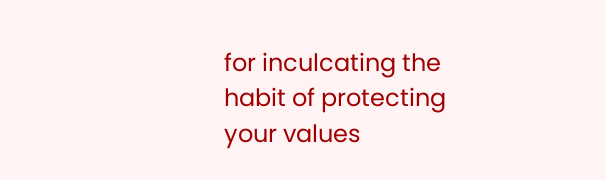for inculcating the habit of protecting your values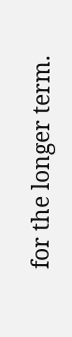for the longer term.